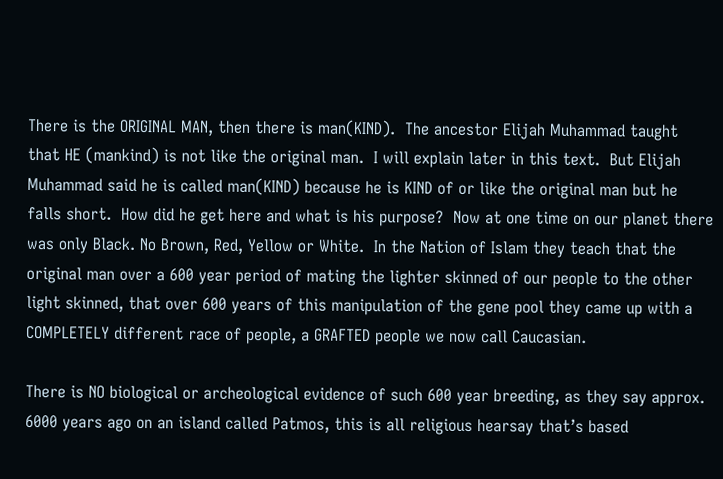There is the ORIGINAL MAN, then there is man(KIND).  The ancestor Elijah Muhammad taught that HE (mankind) is not like the original man.  I will explain later in this text.  But Elijah Muhammad said he is called man(KIND) because he is KIND of or like the original man but he falls short.  How did he get here and what is his purpose?  Now at one time on our planet there was only Black. No Brown, Red, Yellow or White.  In the Nation of Islam they teach that the original man over a 600 year period of mating the lighter skinned of our people to the other light skinned, that over 600 years of this manipulation of the gene pool they came up with a COMPLETELY different race of people, a GRAFTED people we now call Caucasian.

There is NO biological or archeological evidence of such 600 year breeding, as they say approx. 6000 years ago on an island called Patmos, this is all religious hearsay that’s based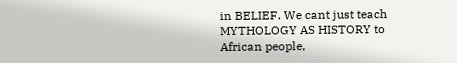in BELIEF. We cant just teach MYTHOLOGY AS HISTORY to African people,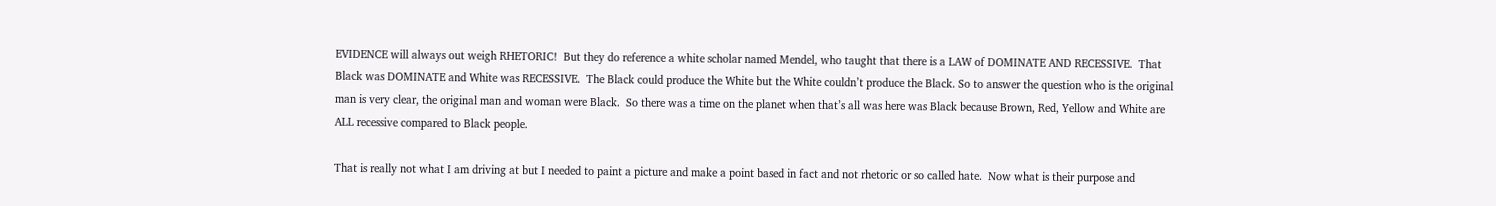EVIDENCE will always out weigh RHETORIC!  But they do reference a white scholar named Mendel, who taught that there is a LAW of DOMINATE AND RECESSIVE.  That Black was DOMINATE and White was RECESSIVE.  The Black could produce the White but the White couldn’t produce the Black. So to answer the question who is the original man is very clear, the original man and woman were Black.  So there was a time on the planet when that’s all was here was Black because Brown, Red, Yellow and White are ALL recessive compared to Black people.

That is really not what I am driving at but I needed to paint a picture and make a point based in fact and not rhetoric or so called hate.  Now what is their purpose and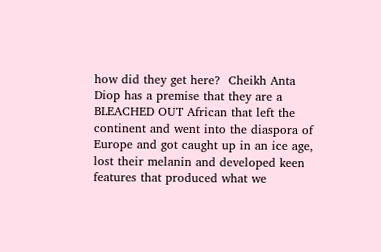how did they get here?  Cheikh Anta Diop has a premise that they are a BLEACHED OUT African that left the continent and went into the diaspora of Europe and got caught up in an ice age, lost their melanin and developed keen features that produced what we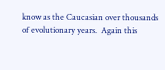know as the Caucasian over thousands of evolutionary years.  Again this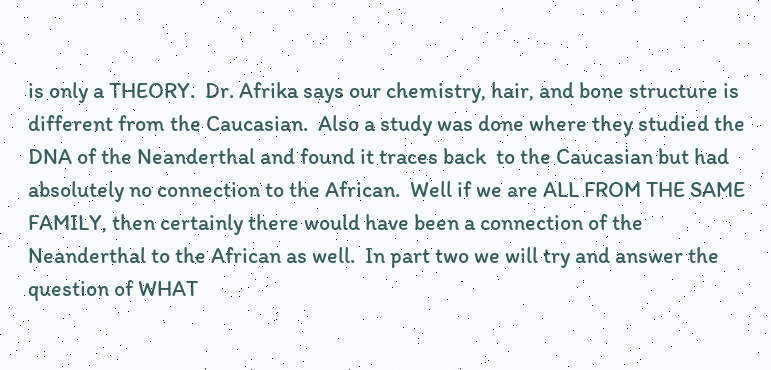is only a THEORY.  Dr. Afrika says our chemistry, hair, and bone structure is different from the Caucasian.  Also a study was done where they studied the DNA of the Neanderthal and found it traces back  to the Caucasian but had absolutely no connection to the African.  Well if we are ALL FROM THE SAME FAMILY, then certainly there would have been a connection of the Neanderthal to the African as well.  In part two we will try and answer the question of WHAT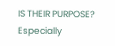IS THEIR PURPOSE?  Especially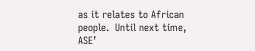as it relates to African people.  Until next time,  ASE’